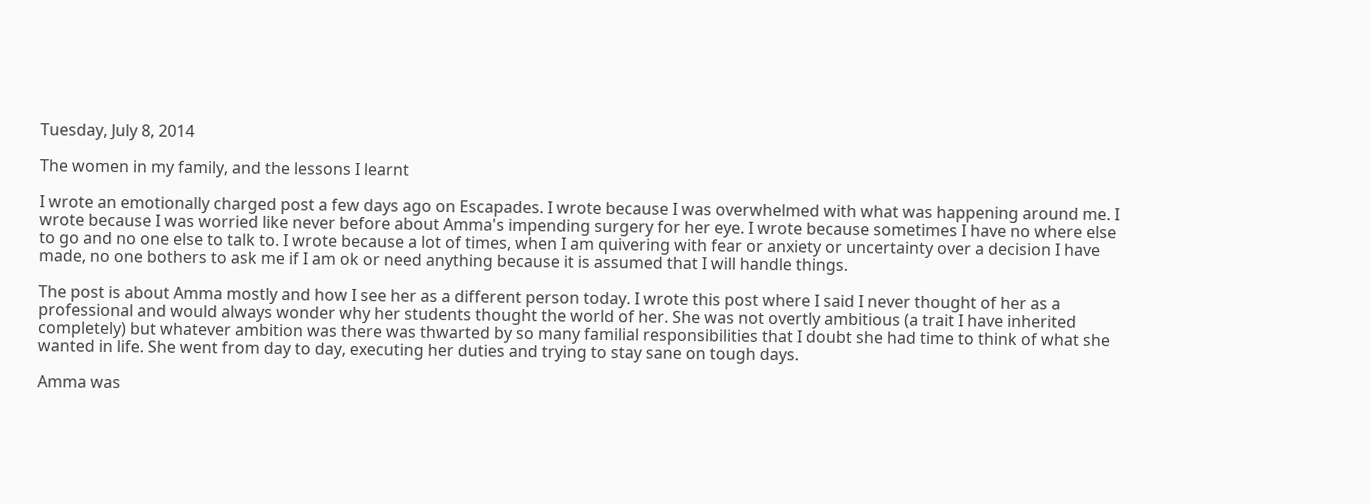Tuesday, July 8, 2014

The women in my family, and the lessons I learnt

I wrote an emotionally charged post a few days ago on Escapades. I wrote because I was overwhelmed with what was happening around me. I wrote because I was worried like never before about Amma's impending surgery for her eye. I wrote because sometimes I have no where else to go and no one else to talk to. I wrote because a lot of times, when I am quivering with fear or anxiety or uncertainty over a decision I have made, no one bothers to ask me if I am ok or need anything because it is assumed that I will handle things.

The post is about Amma mostly and how I see her as a different person today. I wrote this post where I said I never thought of her as a professional and would always wonder why her students thought the world of her. She was not overtly ambitious (a trait I have inherited completely) but whatever ambition was there was thwarted by so many familial responsibilities that I doubt she had time to think of what she wanted in life. She went from day to day, executing her duties and trying to stay sane on tough days.

Amma was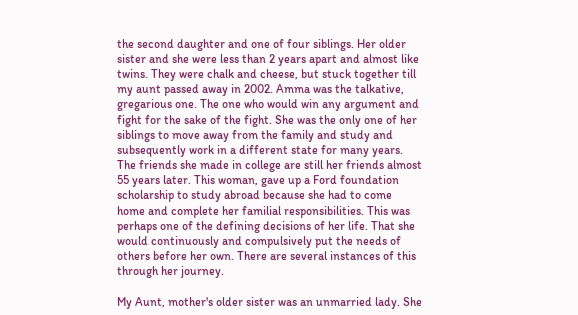the second daughter and one of four siblings. Her older sister and she were less than 2 years apart and almost like twins. They were chalk and cheese, but stuck together till my aunt passed away in 2002. Amma was the talkative, gregarious one. The one who would win any argument and fight for the sake of the fight. She was the only one of her siblings to move away from the family and study and subsequently work in a different state for many years. The friends she made in college are still her friends almost 55 years later. This woman, gave up a Ford foundation scholarship to study abroad because she had to come home and complete her familial responsibilities. This was perhaps one of the defining decisions of her life. That she would continuously and compulsively put the needs of others before her own. There are several instances of this through her journey.

My Aunt, mother's older sister was an unmarried lady. She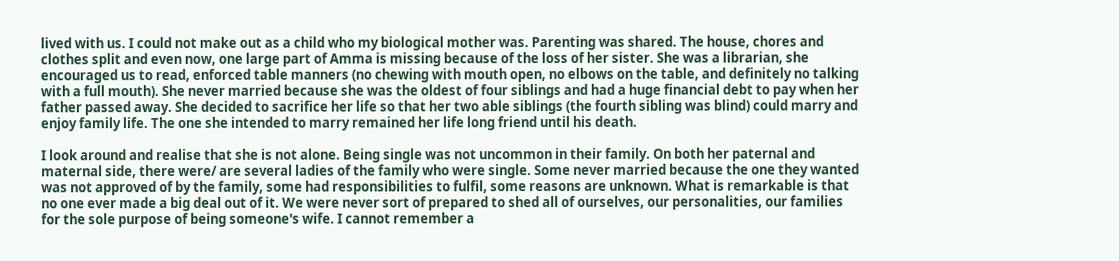lived with us. I could not make out as a child who my biological mother was. Parenting was shared. The house, chores and clothes split and even now, one large part of Amma is missing because of the loss of her sister. She was a librarian, she encouraged us to read, enforced table manners (no chewing with mouth open, no elbows on the table, and definitely no talking with a full mouth). She never married because she was the oldest of four siblings and had a huge financial debt to pay when her father passed away. She decided to sacrifice her life so that her two able siblings (the fourth sibling was blind) could marry and enjoy family life. The one she intended to marry remained her life long friend until his death.

I look around and realise that she is not alone. Being single was not uncommon in their family. On both her paternal and maternal side, there were/ are several ladies of the family who were single. Some never married because the one they wanted was not approved of by the family, some had responsibilities to fulfil, some reasons are unknown. What is remarkable is that no one ever made a big deal out of it. We were never sort of prepared to shed all of ourselves, our personalities, our families for the sole purpose of being someone's wife. I cannot remember a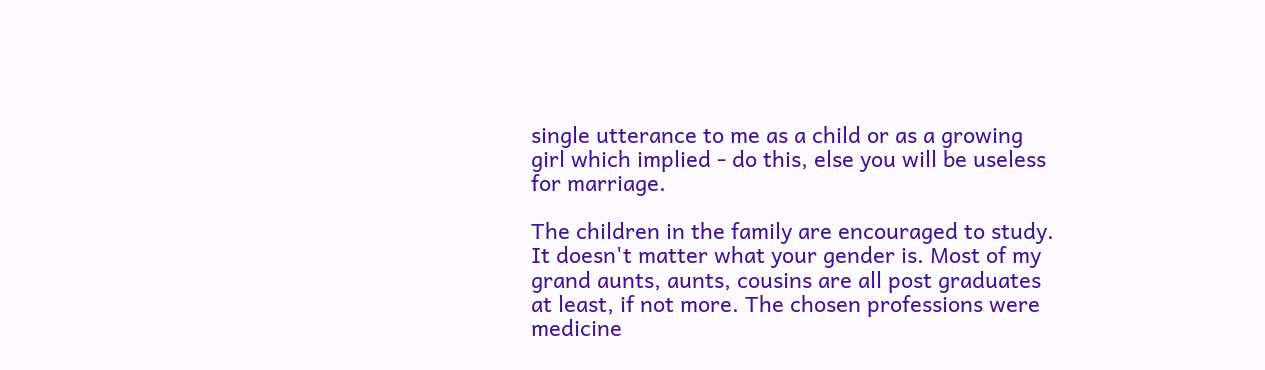single utterance to me as a child or as a growing girl which implied - do this, else you will be useless for marriage.

The children in the family are encouraged to study. It doesn't matter what your gender is. Most of my grand aunts, aunts, cousins are all post graduates at least, if not more. The chosen professions were medicine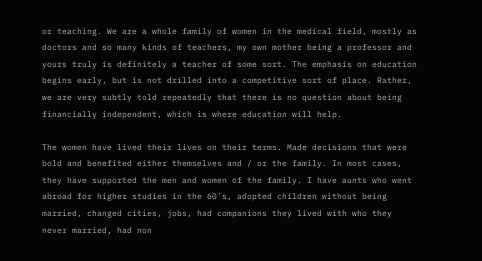or teaching. We are a whole family of women in the medical field, mostly as doctors and so many kinds of teachers, my own mother being a professor and yours truly is definitely a teacher of some sort. The emphasis on education begins early, but is not drilled into a competitive sort of place. Rather, we are very subtly told repeatedly that there is no question about being financially independent, which is where education will help.

The women have lived their lives on their terms. Made decisions that were bold and benefited either themselves and / or the family. In most cases, they have supported the men and women of the family. I have aunts who went abroad for higher studies in the 60's, adopted children without being married, changed cities, jobs, had companions they lived with who they never married, had non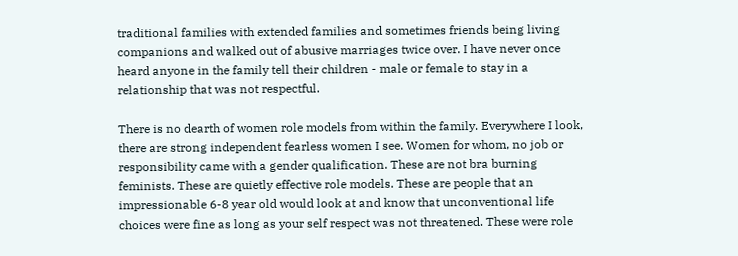traditional families with extended families and sometimes friends being living companions and walked out of abusive marriages twice over. I have never once heard anyone in the family tell their children - male or female to stay in a relationship that was not respectful.

There is no dearth of women role models from within the family. Everywhere I look, there are strong independent fearless women I see. Women for whom, no job or responsibility came with a gender qualification. These are not bra burning feminists. These are quietly effective role models. These are people that an impressionable 6-8 year old would look at and know that unconventional life choices were fine as long as your self respect was not threatened. These were role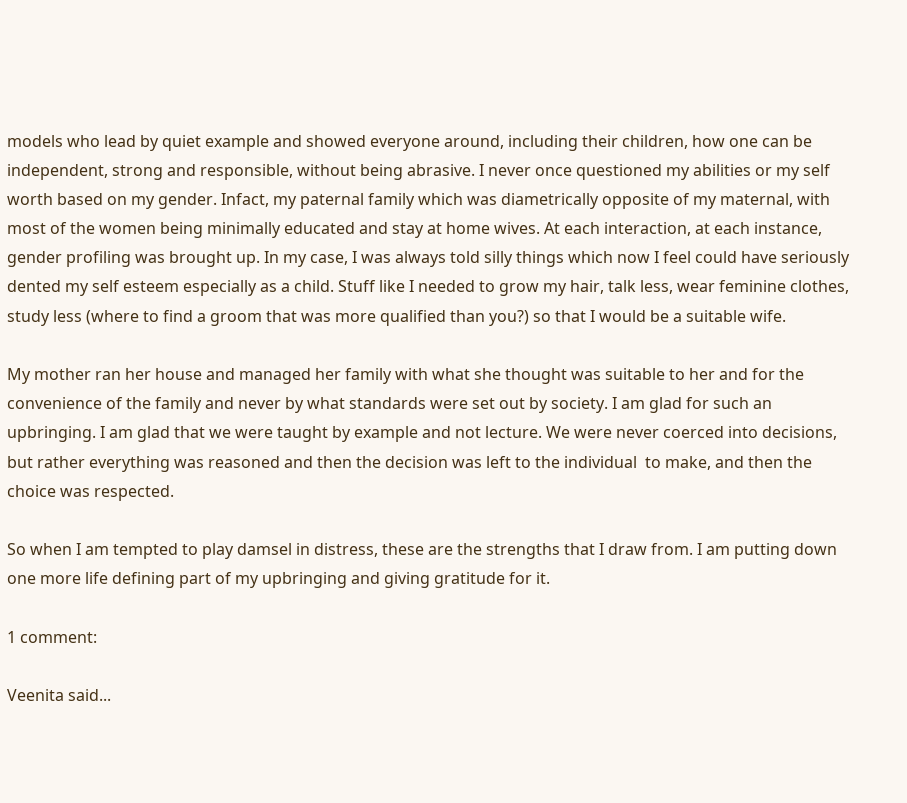models who lead by quiet example and showed everyone around, including their children, how one can be independent, strong and responsible, without being abrasive. I never once questioned my abilities or my self worth based on my gender. Infact, my paternal family which was diametrically opposite of my maternal, with most of the women being minimally educated and stay at home wives. At each interaction, at each instance, gender profiling was brought up. In my case, I was always told silly things which now I feel could have seriously dented my self esteem especially as a child. Stuff like I needed to grow my hair, talk less, wear feminine clothes, study less (where to find a groom that was more qualified than you?) so that I would be a suitable wife.

My mother ran her house and managed her family with what she thought was suitable to her and for the convenience of the family and never by what standards were set out by society. I am glad for such an upbringing. I am glad that we were taught by example and not lecture. We were never coerced into decisions, but rather everything was reasoned and then the decision was left to the individual  to make, and then the choice was respected.

So when I am tempted to play damsel in distress, these are the strengths that I draw from. I am putting down one more life defining part of my upbringing and giving gratitude for it.

1 comment:

Veenita said...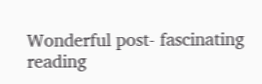Wonderful post- fascinating reading